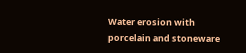Water erosion with porcelain and stoneware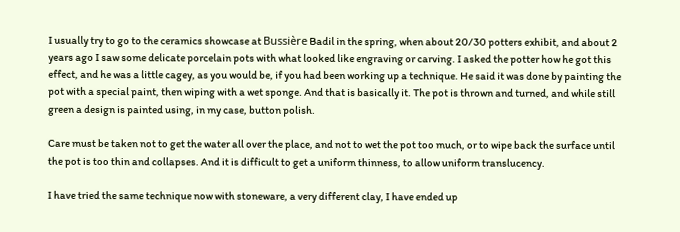I usually try to go to the ceramics showcase at Bussière Badil in the spring, when about 20/30 potters exhibit, and about 2 years ago I saw some delicate porcelain pots with what looked like engraving or carving. I asked the potter how he got this effect, and he was a little cagey, as you would be, if you had been working up a technique. He said it was done by painting the pot with a special paint, then wiping with a wet sponge. And that is basically it. The pot is thrown and turned, and while still green a design is painted using, in my case, button polish.

Care must be taken not to get the water all over the place, and not to wet the pot too much, or to wipe back the surface until the pot is too thin and collapses. And it is difficult to get a uniform thinness, to allow uniform translucency.

I have tried the same technique now with stoneware, a very different clay, I have ended up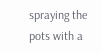spraying the pots with a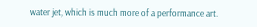water jet, which is much more of a performance art.